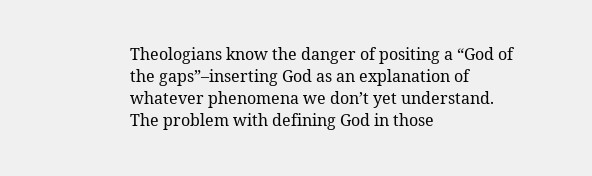Theologians know the danger of positing a “God of the gaps”–inserting God as an explanation of whatever phenomena we don’t yet understand.  The problem with defining God in those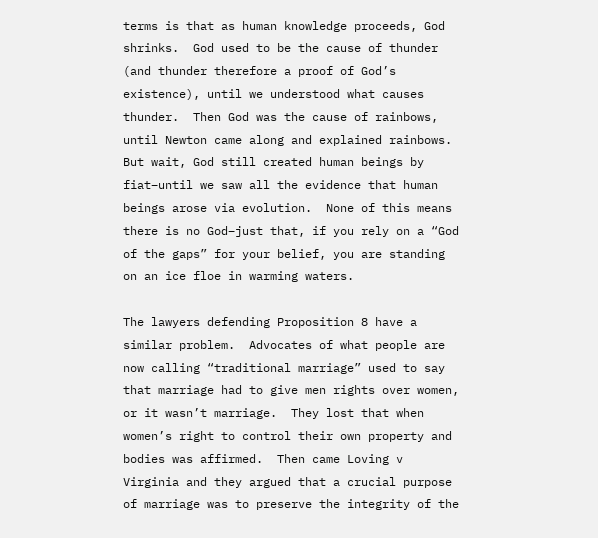terms is that as human knowledge proceeds, God shrinks.  God used to be the cause of thunder (and thunder therefore a proof of God’s existence), until we understood what causes thunder.  Then God was the cause of rainbows, until Newton came along and explained rainbows.  But wait, God still created human beings by fiat–until we saw all the evidence that human beings arose via evolution.  None of this means there is no God–just that, if you rely on a “God of the gaps” for your belief, you are standing on an ice floe in warming waters.

The lawyers defending Proposition 8 have a similar problem.  Advocates of what people are now calling “traditional marriage” used to say that marriage had to give men rights over women, or it wasn’t marriage.  They lost that when women’s right to control their own property and bodies was affirmed.  Then came Loving v Virginia and they argued that a crucial purpose of marriage was to preserve the integrity of the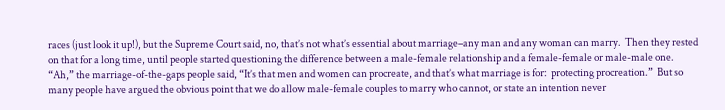races (just look it up!), but the Supreme Court said, no, that’s not what’s essential about marriage–any man and any woman can marry.  Then they rested on that for a long time, until people started questioning the difference between a male-female relationship and a female-female or male-male one.  “Ah,” the marriage-of-the-gaps people said, “It’s that men and women can procreate, and that’s what marriage is for:  protecting procreation.”  But so many people have argued the obvious point that we do allow male-female couples to marry who cannot, or state an intention never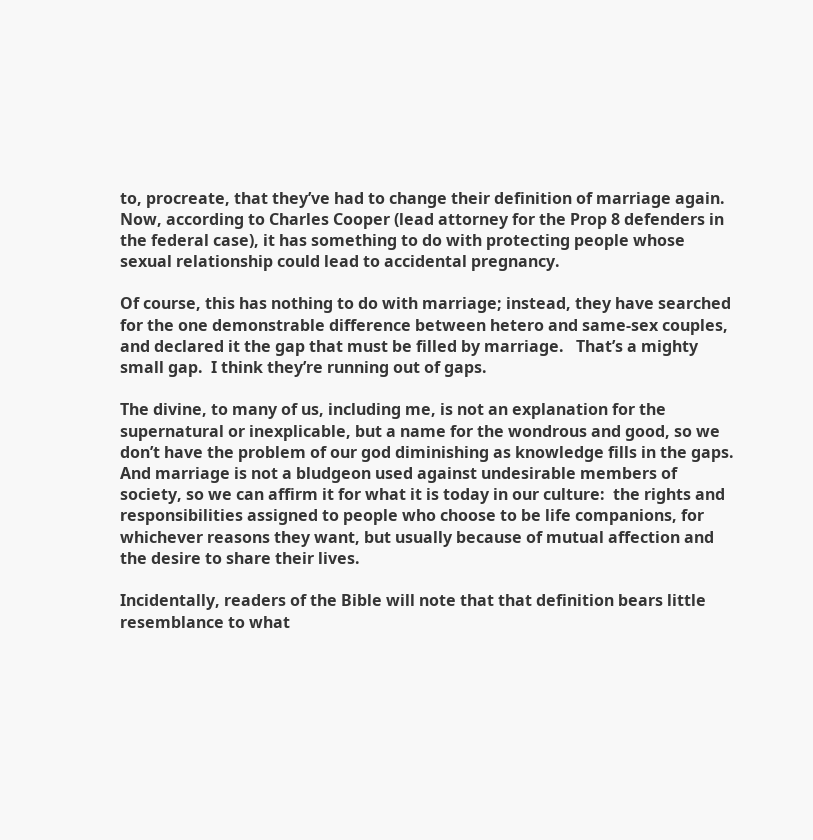to, procreate, that they’ve had to change their definition of marriage again.  Now, according to Charles Cooper (lead attorney for the Prop 8 defenders in the federal case), it has something to do with protecting people whose sexual relationship could lead to accidental pregnancy.

Of course, this has nothing to do with marriage; instead, they have searched for the one demonstrable difference between hetero and same-sex couples, and declared it the gap that must be filled by marriage.   That’s a mighty small gap.  I think they’re running out of gaps.

The divine, to many of us, including me, is not an explanation for the supernatural or inexplicable, but a name for the wondrous and good, so we don’t have the problem of our god diminishing as knowledge fills in the gaps.  And marriage is not a bludgeon used against undesirable members of society, so we can affirm it for what it is today in our culture:  the rights and responsibilities assigned to people who choose to be life companions, for whichever reasons they want, but usually because of mutual affection and the desire to share their lives.

Incidentally, readers of the Bible will note that that definition bears little resemblance to what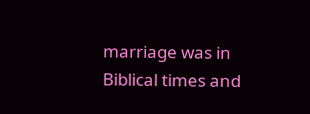marriage was in Biblical times and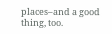places–and a good thing, too.